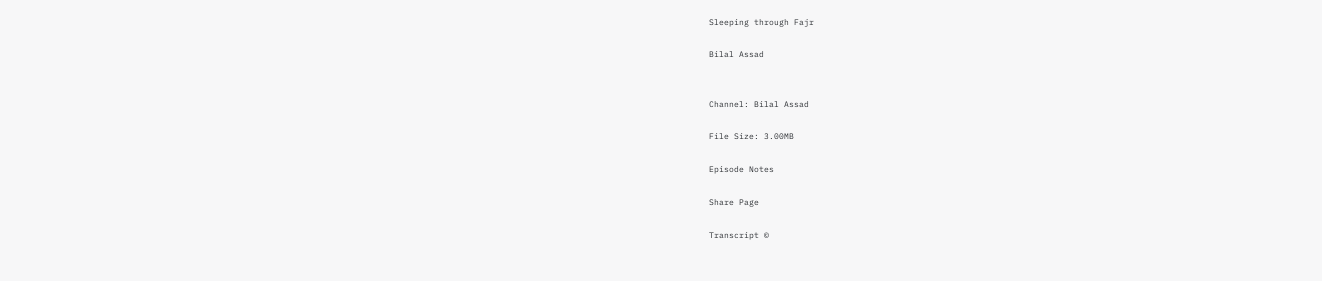Sleeping through Fajr

Bilal Assad


Channel: Bilal Assad

File Size: 3.00MB

Episode Notes

Share Page

Transcript ©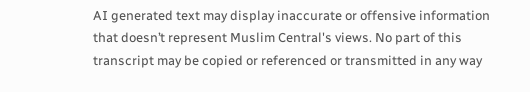AI generated text may display inaccurate or offensive information that doesn’t represent Muslim Central's views. No part of this transcript may be copied or referenced or transmitted in any way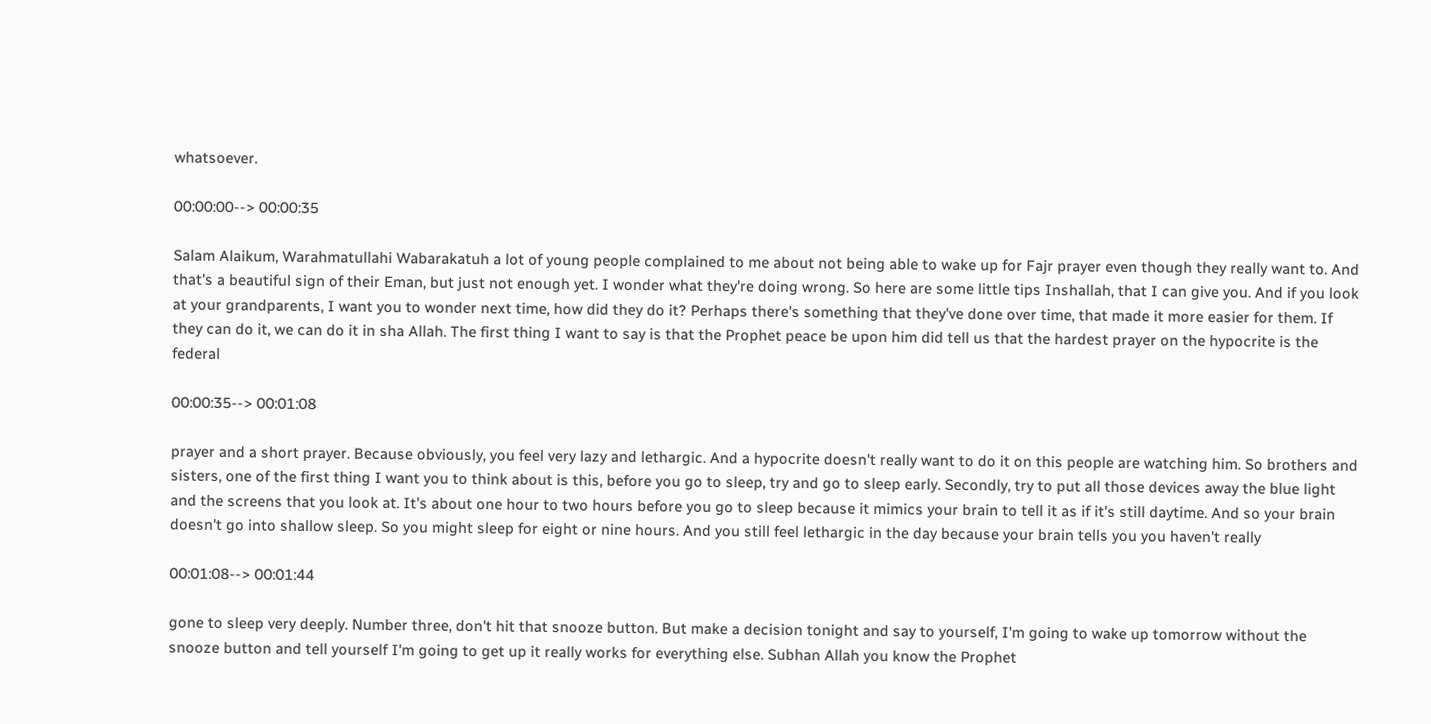whatsoever.

00:00:00--> 00:00:35

Salam Alaikum, Warahmatullahi Wabarakatuh a lot of young people complained to me about not being able to wake up for Fajr prayer even though they really want to. And that's a beautiful sign of their Eman, but just not enough yet. I wonder what they're doing wrong. So here are some little tips Inshallah, that I can give you. And if you look at your grandparents, I want you to wonder next time, how did they do it? Perhaps there's something that they've done over time, that made it more easier for them. If they can do it, we can do it in sha Allah. The first thing I want to say is that the Prophet peace be upon him did tell us that the hardest prayer on the hypocrite is the federal

00:00:35--> 00:01:08

prayer and a short prayer. Because obviously, you feel very lazy and lethargic. And a hypocrite doesn't really want to do it on this people are watching him. So brothers and sisters, one of the first thing I want you to think about is this, before you go to sleep, try and go to sleep early. Secondly, try to put all those devices away the blue light and the screens that you look at. It's about one hour to two hours before you go to sleep because it mimics your brain to tell it as if it's still daytime. And so your brain doesn't go into shallow sleep. So you might sleep for eight or nine hours. And you still feel lethargic in the day because your brain tells you you haven't really

00:01:08--> 00:01:44

gone to sleep very deeply. Number three, don't hit that snooze button. But make a decision tonight and say to yourself, I'm going to wake up tomorrow without the snooze button and tell yourself I'm going to get up it really works for everything else. Subhan Allah you know the Prophet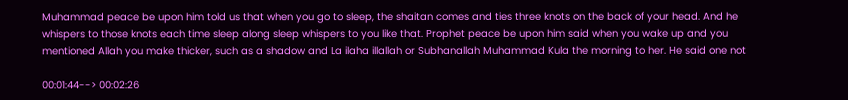Muhammad peace be upon him told us that when you go to sleep, the shaitan comes and ties three knots on the back of your head. And he whispers to those knots each time sleep along sleep whispers to you like that. Prophet peace be upon him said when you wake up and you mentioned Allah you make thicker, such as a shadow and La ilaha illallah or Subhanallah Muhammad Kula the morning to her. He said one not

00:01:44--> 00:02:26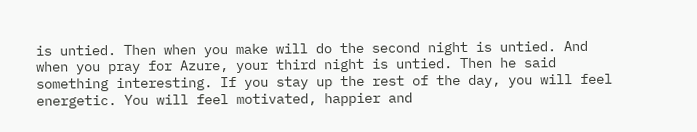is untied. Then when you make will do the second night is untied. And when you pray for Azure, your third night is untied. Then he said something interesting. If you stay up the rest of the day, you will feel energetic. You will feel motivated, happier and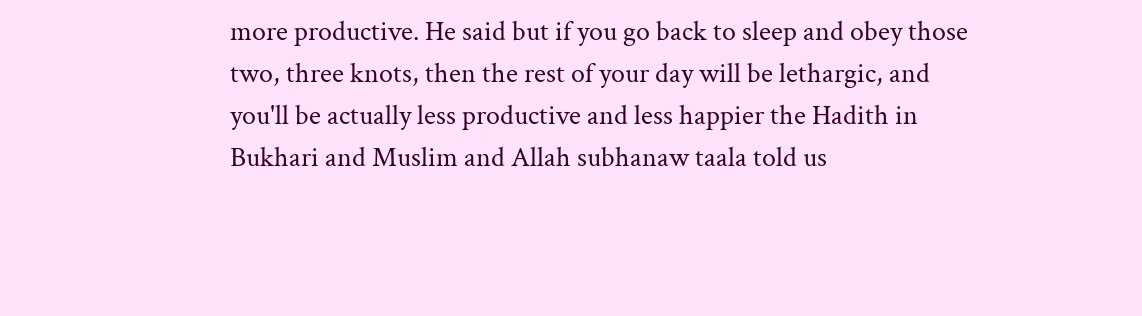more productive. He said but if you go back to sleep and obey those two, three knots, then the rest of your day will be lethargic, and you'll be actually less productive and less happier the Hadith in Bukhari and Muslim and Allah subhanaw taala told us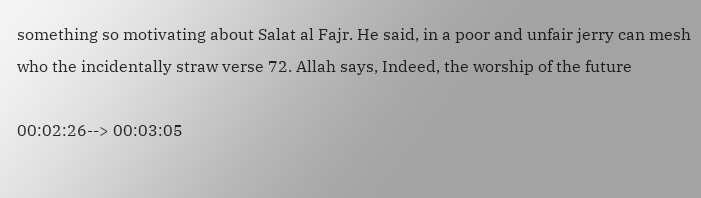something so motivating about Salat al Fajr. He said, in a poor and unfair jerry can mesh who the incidentally straw verse 72. Allah says, Indeed, the worship of the future

00:02:26--> 00:03:05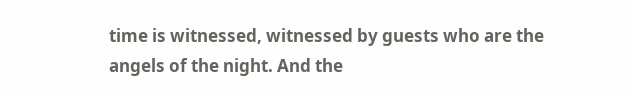time is witnessed, witnessed by guests who are the angels of the night. And the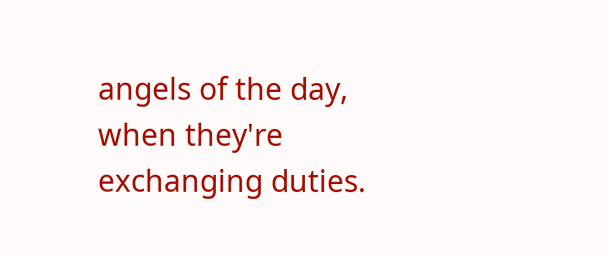angels of the day, when they're exchanging duties.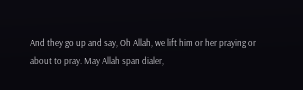And they go up and say, Oh Allah, we lift him or her praying or about to pray. May Allah span dialer,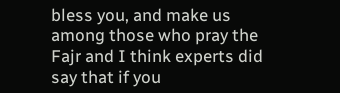bless you, and make us among those who pray the Fajr and I think experts did say that if you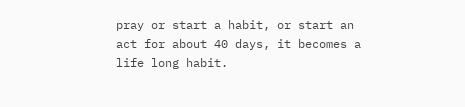pray or start a habit, or start an act for about 40 days, it becomes a life long habit.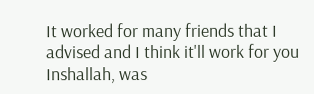It worked for many friends that I advised and I think it'll work for you Inshallah, was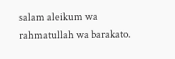salam aleikum wa rahmatullah wa barakato.